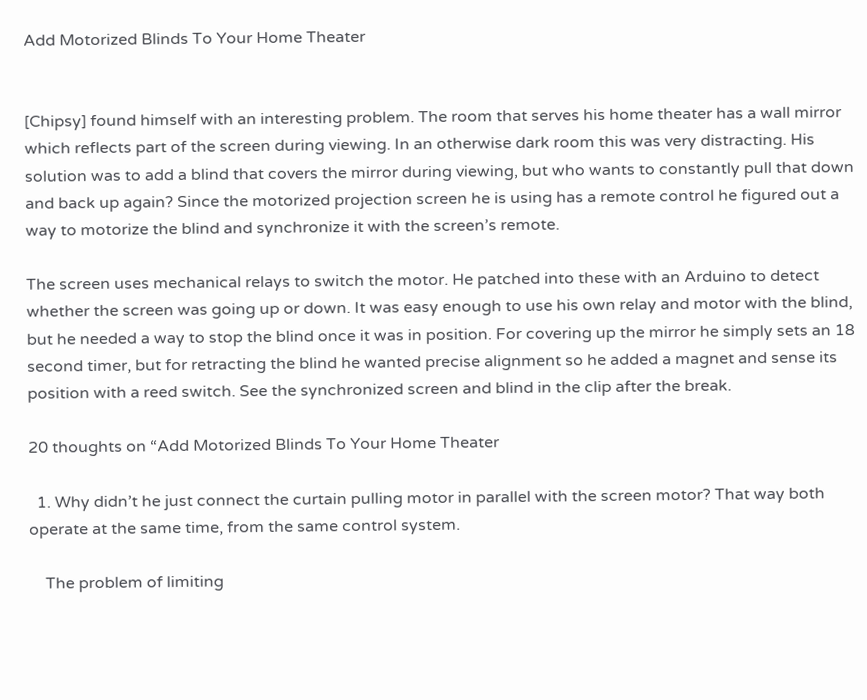Add Motorized Blinds To Your Home Theater


[Chipsy] found himself with an interesting problem. The room that serves his home theater has a wall mirror which reflects part of the screen during viewing. In an otherwise dark room this was very distracting. His solution was to add a blind that covers the mirror during viewing, but who wants to constantly pull that down and back up again? Since the motorized projection screen he is using has a remote control he figured out a way to motorize the blind and synchronize it with the screen’s remote.

The screen uses mechanical relays to switch the motor. He patched into these with an Arduino to detect whether the screen was going up or down. It was easy enough to use his own relay and motor with the blind, but he needed a way to stop the blind once it was in position. For covering up the mirror he simply sets an 18 second timer, but for retracting the blind he wanted precise alignment so he added a magnet and sense its position with a reed switch. See the synchronized screen and blind in the clip after the break.

20 thoughts on “Add Motorized Blinds To Your Home Theater

  1. Why didn’t he just connect the curtain pulling motor in parallel with the screen motor? That way both operate at the same time, from the same control system.

    The problem of limiting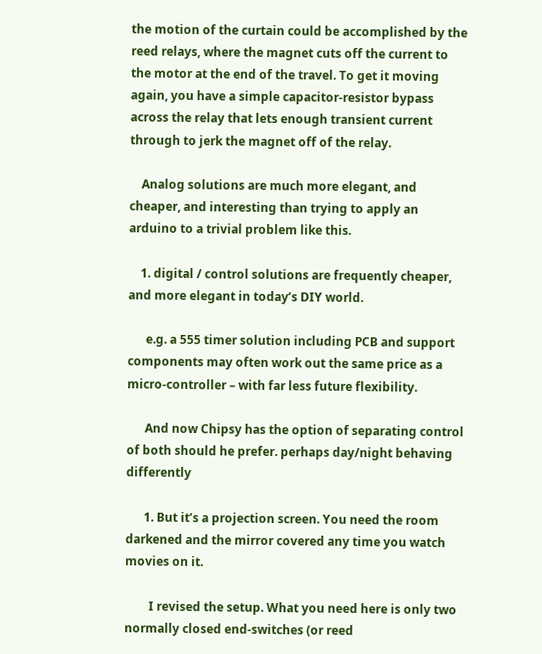the motion of the curtain could be accomplished by the reed relays, where the magnet cuts off the current to the motor at the end of the travel. To get it moving again, you have a simple capacitor-resistor bypass across the relay that lets enough transient current through to jerk the magnet off of the relay.

    Analog solutions are much more elegant, and cheaper, and interesting than trying to apply an arduino to a trivial problem like this.

    1. digital / control solutions are frequently cheaper, and more elegant in today’s DIY world.

      e.g. a 555 timer solution including PCB and support components may often work out the same price as a micro-controller – with far less future flexibility.

      And now Chipsy has the option of separating control of both should he prefer. perhaps day/night behaving differently

      1. But it’s a projection screen. You need the room darkened and the mirror covered any time you watch movies on it.

        I revised the setup. What you need here is only two normally closed end-switches (or reed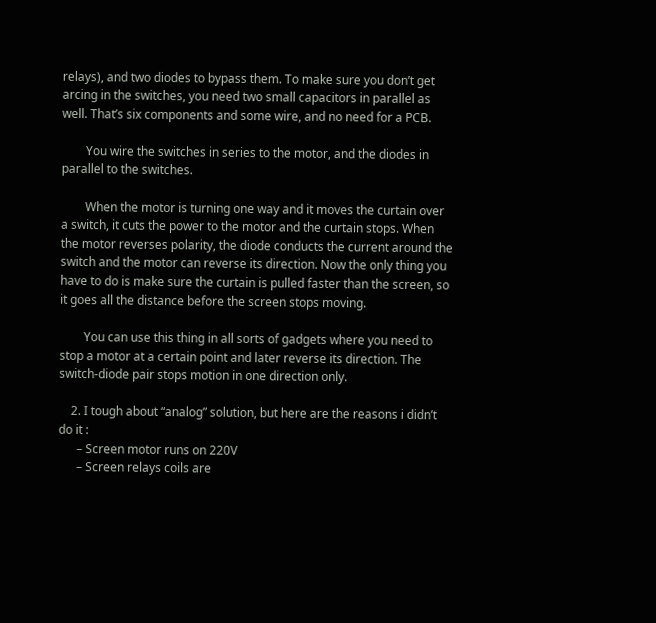relays), and two diodes to bypass them. To make sure you don’t get arcing in the switches, you need two small capacitors in parallel as well. That’s six components and some wire, and no need for a PCB.

        You wire the switches in series to the motor, and the diodes in parallel to the switches.

        When the motor is turning one way and it moves the curtain over a switch, it cuts the power to the motor and the curtain stops. When the motor reverses polarity, the diode conducts the current around the switch and the motor can reverse its direction. Now the only thing you have to do is make sure the curtain is pulled faster than the screen, so it goes all the distance before the screen stops moving.

        You can use this thing in all sorts of gadgets where you need to stop a motor at a certain point and later reverse its direction. The switch-diode pair stops motion in one direction only.

    2. I tough about “analog” solution, but here are the reasons i didn’t do it :
      – Screen motor runs on 220V
      – Screen relays coils are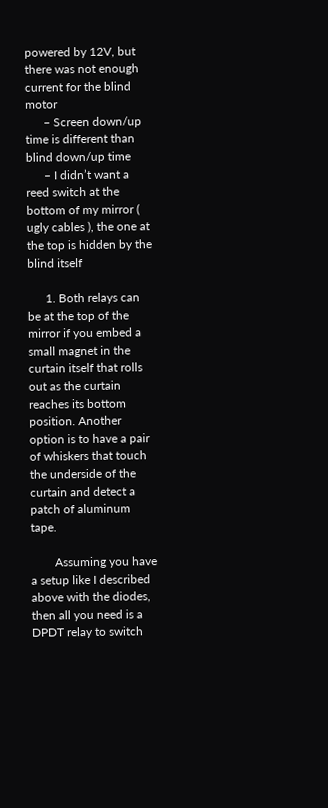powered by 12V, but there was not enough current for the blind motor
      – Screen down/up time is different than blind down/up time
      – I didn’t want a reed switch at the bottom of my mirror ( ugly cables ), the one at the top is hidden by the blind itself

      1. Both relays can be at the top of the mirror if you embed a small magnet in the curtain itself that rolls out as the curtain reaches its bottom position. Another option is to have a pair of whiskers that touch the underside of the curtain and detect a patch of aluminum tape.

        Assuming you have a setup like I described above with the diodes, then all you need is a DPDT relay to switch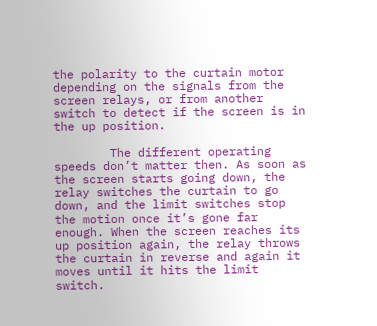the polarity to the curtain motor depending on the signals from the screen relays, or from another switch to detect if the screen is in the up position.

        The different operating speeds don’t matter then. As soon as the screen starts going down, the relay switches the curtain to go down, and the limit switches stop the motion once it’s gone far enough. When the screen reaches its up position again, the relay throws the curtain in reverse and again it moves until it hits the limit switch.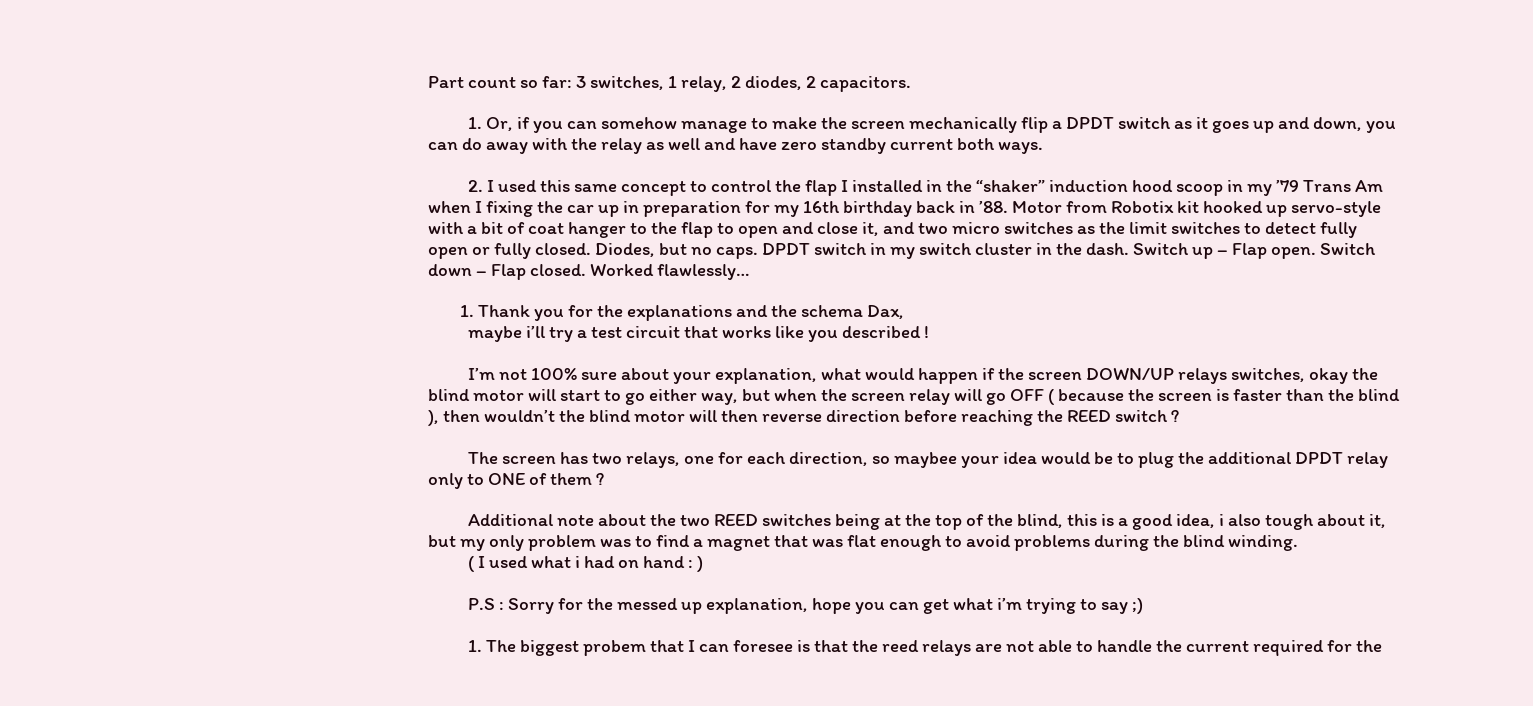Part count so far: 3 switches, 1 relay, 2 diodes, 2 capacitors.

          1. Or, if you can somehow manage to make the screen mechanically flip a DPDT switch as it goes up and down, you can do away with the relay as well and have zero standby current both ways.

          2. I used this same concept to control the flap I installed in the “shaker” induction hood scoop in my ’79 Trans Am when I fixing the car up in preparation for my 16th birthday back in ’88. Motor from Robotix kit hooked up servo-style with a bit of coat hanger to the flap to open and close it, and two micro switches as the limit switches to detect fully open or fully closed. Diodes, but no caps. DPDT switch in my switch cluster in the dash. Switch up – Flap open. Switch down – Flap closed. Worked flawlessly…

        1. Thank you for the explanations and the schema Dax,
          maybe i’ll try a test circuit that works like you described !

          I’m not 100% sure about your explanation, what would happen if the screen DOWN/UP relays switches, okay the blind motor will start to go either way, but when the screen relay will go OFF ( because the screen is faster than the blind ), then wouldn’t the blind motor will then reverse direction before reaching the REED switch ?

          The screen has two relays, one for each direction, so maybee your idea would be to plug the additional DPDT relay only to ONE of them ?

          Additional note about the two REED switches being at the top of the blind, this is a good idea, i also tough about it, but my only problem was to find a magnet that was flat enough to avoid problems during the blind winding.
          ( I used what i had on hand : )

          P.S : Sorry for the messed up explanation, hope you can get what i’m trying to say ;)

          1. The biggest probem that I can foresee is that the reed relays are not able to handle the current required for the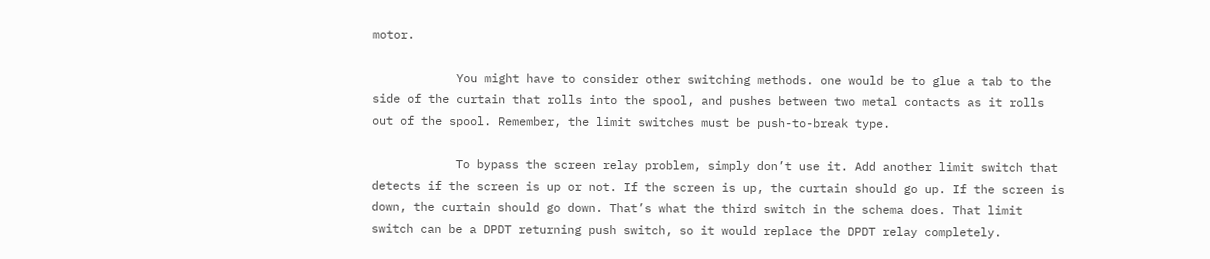motor.

            You might have to consider other switching methods. one would be to glue a tab to the side of the curtain that rolls into the spool, and pushes between two metal contacts as it rolls out of the spool. Remember, the limit switches must be push-to-break type.

            To bypass the screen relay problem, simply don’t use it. Add another limit switch that detects if the screen is up or not. If the screen is up, the curtain should go up. If the screen is down, the curtain should go down. That’s what the third switch in the schema does. That limit switch can be a DPDT returning push switch, so it would replace the DPDT relay completely.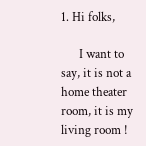1. Hi folks,

      I want to say, it is not a home theater room, it is my living room !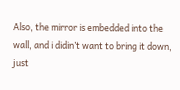Also, the mirror is embedded into the wall, and i didin’t want to bring it down, just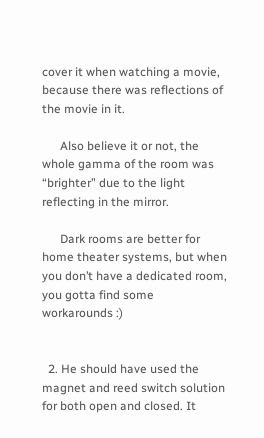cover it when watching a movie, because there was reflections of the movie in it.

      Also believe it or not, the whole gamma of the room was “brighter” due to the light reflecting in the mirror.

      Dark rooms are better for home theater systems, but when you don’t have a dedicated room, you gotta find some workarounds :)


  2. He should have used the magnet and reed switch solution for both open and closed. It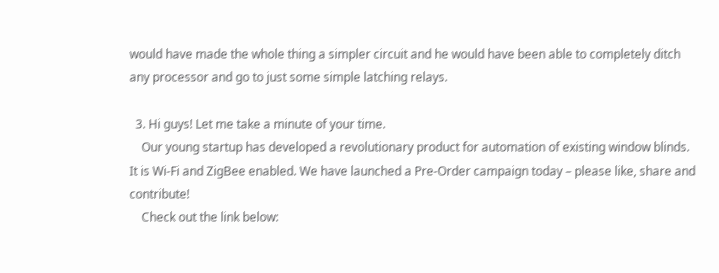would have made the whole thing a simpler circuit and he would have been able to completely ditch any processor and go to just some simple latching relays.

  3. Hi guys! Let me take a minute of your time.
    Our young startup has developed a revolutionary product for automation of existing window blinds. It is Wi-Fi and ZigBee enabled. We have launched a Pre-Order campaign today – please like, share and contribute!
    Check out the link below: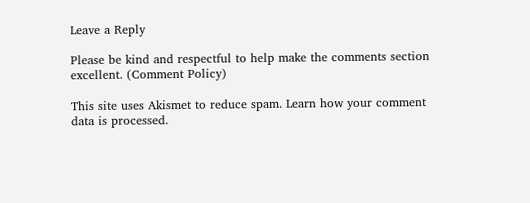Leave a Reply

Please be kind and respectful to help make the comments section excellent. (Comment Policy)

This site uses Akismet to reduce spam. Learn how your comment data is processed.